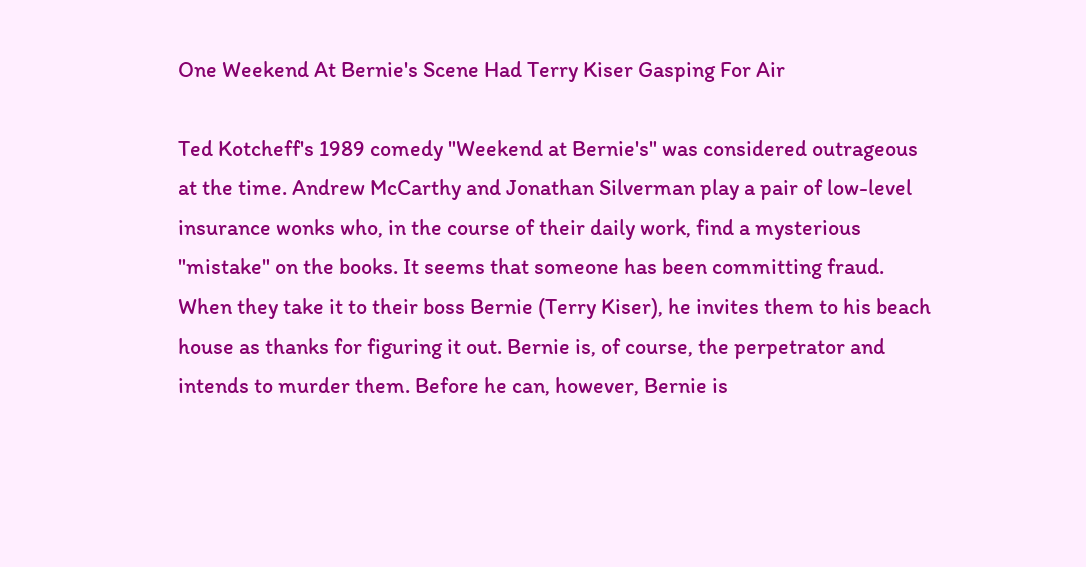One Weekend At Bernie's Scene Had Terry Kiser Gasping For Air

Ted Kotcheff's 1989 comedy "Weekend at Bernie's" was considered outrageous at the time. Andrew McCarthy and Jonathan Silverman play a pair of low-level insurance wonks who, in the course of their daily work, find a mysterious "mistake" on the books. It seems that someone has been committing fraud. When they take it to their boss Bernie (Terry Kiser), he invites them to his beach house as thanks for figuring it out. Bernie is, of course, the perpetrator and intends to murder them. Before he can, however, Bernie is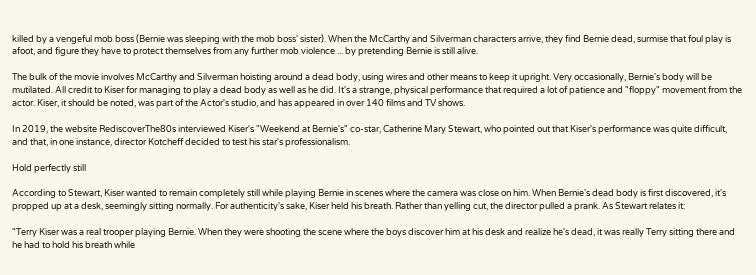killed by a vengeful mob boss (Bernie was sleeping with the mob boss' sister). When the McCarthy and Silverman characters arrive, they find Bernie dead, surmise that foul play is afoot, and figure they have to protect themselves from any further mob violence ... by pretending Bernie is still alive.

The bulk of the movie involves McCarthy and Silverman hoisting around a dead body, using wires and other means to keep it upright. Very occasionally, Bernie's body will be mutilated. All credit to Kiser for managing to play a dead body as well as he did. It's a strange, physical performance that required a lot of patience and "floppy" movement from the actor. Kiser, it should be noted, was part of the Actor's studio, and has appeared in over 140 films and TV shows.

In 2019, the website RediscoverThe80s interviewed Kiser's "Weekend at Bernie's" co-star, Catherine Mary Stewart, who pointed out that Kiser's performance was quite difficult, and that, in one instance, director Kotcheff decided to test his star's professionalism.

Hold perfectly still

According to Stewart, Kiser wanted to remain completely still while playing Bernie in scenes where the camera was close on him. When Bernie's dead body is first discovered, it's propped up at a desk, seemingly sitting normally. For authenticity's sake, Kiser held his breath. Rather than yelling cut, the director pulled a prank. As Stewart relates it:

"Terry Kiser was a real trooper playing Bernie. When they were shooting the scene where the boys discover him at his desk and realize he's dead, it was really Terry sitting there and he had to hold his breath while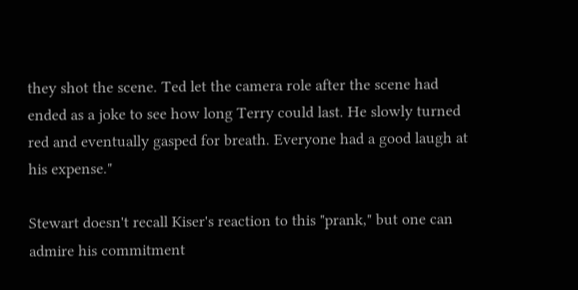they shot the scene. Ted let the camera role after the scene had ended as a joke to see how long Terry could last. He slowly turned red and eventually gasped for breath. Everyone had a good laugh at his expense."

Stewart doesn't recall Kiser's reaction to this "prank," but one can admire his commitment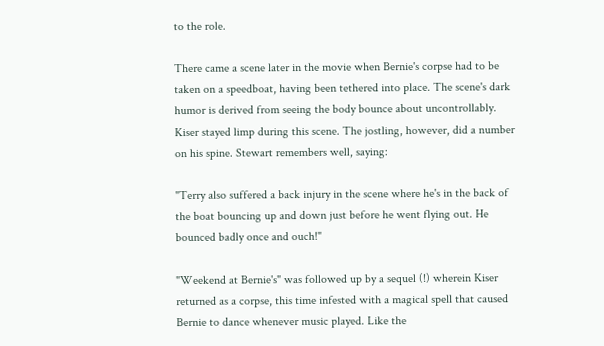to the role.

There came a scene later in the movie when Bernie's corpse had to be taken on a speedboat, having been tethered into place. The scene's dark humor is derived from seeing the body bounce about uncontrollably. Kiser stayed limp during this scene. The jostling, however, did a number on his spine. Stewart remembers well, saying:

"Terry also suffered a back injury in the scene where he's in the back of the boat bouncing up and down just before he went flying out. He bounced badly once and ouch!"

"Weekend at Bernie's" was followed up by a sequel (!) wherein Kiser returned as a corpse, this time infested with a magical spell that caused Bernie to dance whenever music played. Like the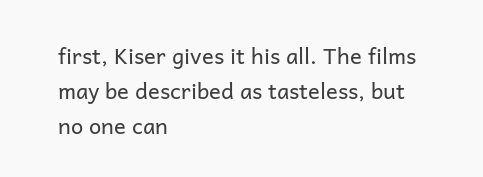first, Kiser gives it his all. The films may be described as tasteless, but no one can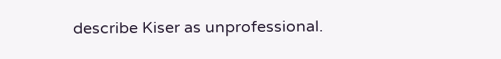describe Kiser as unprofessional.